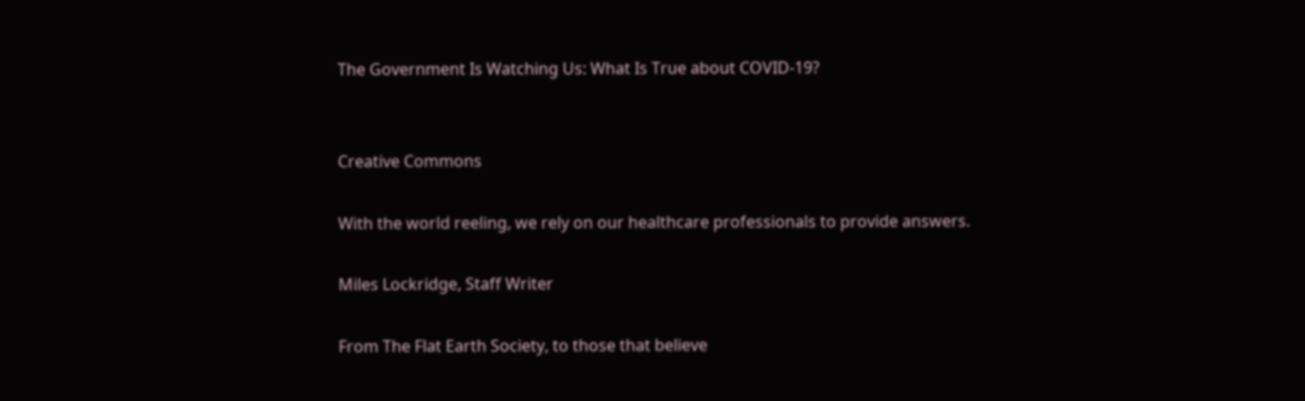The Government Is Watching Us: What Is True about COVID-19?


Creative Commons

With the world reeling, we rely on our healthcare professionals to provide answers.

Miles Lockridge, Staff Writer

From The Flat Earth Society, to those that believe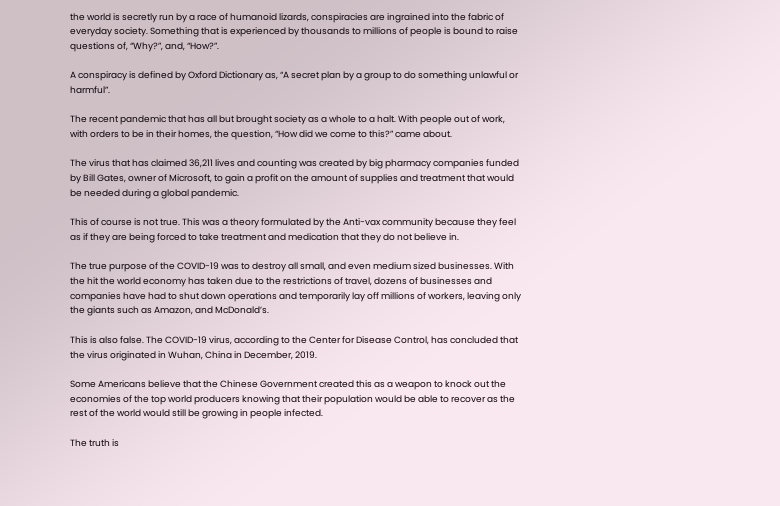the world is secretly run by a race of humanoid lizards, conspiracies are ingrained into the fabric of everyday society. Something that is experienced by thousands to millions of people is bound to raise questions of, “Why?”, and, “How?”.

A conspiracy is defined by Oxford Dictionary as, “A secret plan by a group to do something unlawful or harmful”.

The recent pandemic that has all but brought society as a whole to a halt. With people out of work, with orders to be in their homes, the question, “How did we come to this?” came about.

The virus that has claimed 36,211 lives and counting was created by big pharmacy companies funded by Bill Gates, owner of Microsoft, to gain a profit on the amount of supplies and treatment that would be needed during a global pandemic.

This of course is not true. This was a theory formulated by the Anti-vax community because they feel as if they are being forced to take treatment and medication that they do not believe in.

The true purpose of the COVID-19 was to destroy all small, and even medium sized businesses. With the hit the world economy has taken due to the restrictions of travel, dozens of businesses and companies have had to shut down operations and temporarily lay off millions of workers, leaving only the giants such as Amazon, and McDonald’s.

This is also false. The COVID-19 virus, according to the Center for Disease Control, has concluded that the virus originated in Wuhan, China in December, 2019.

Some Americans believe that the Chinese Government created this as a weapon to knock out the economies of the top world producers knowing that their population would be able to recover as the rest of the world would still be growing in people infected.

The truth is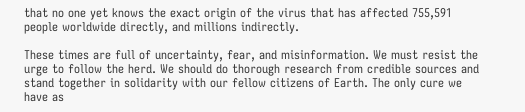that no one yet knows the exact origin of the virus that has affected 755,591 people worldwide directly, and millions indirectly.

These times are full of uncertainty, fear, and misinformation. We must resist the urge to follow the herd. We should do thorough research from credible sources and stand together in solidarity with our fellow citizens of Earth. The only cure we have as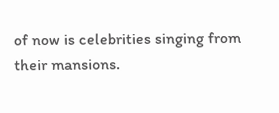of now is celebrities singing from their mansions.